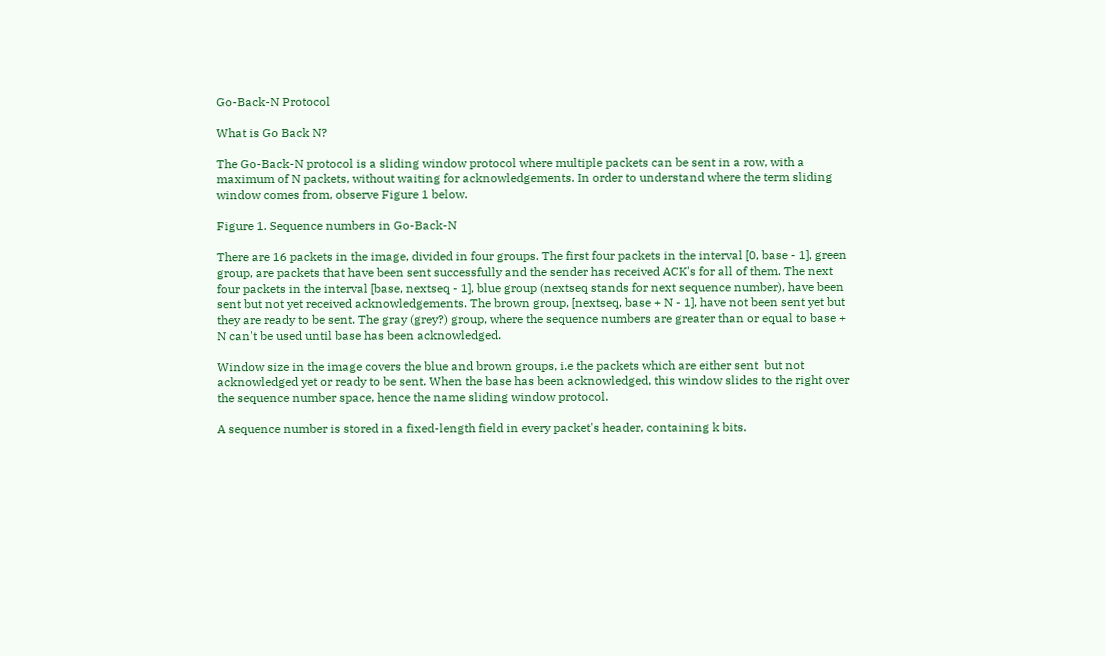Go-Back-N Protocol

What is Go Back N?

The Go-Back-N protocol is a sliding window protocol where multiple packets can be sent in a row, with a maximum of N packets, without waiting for acknowledgements. In order to understand where the term sliding window comes from, observe Figure 1 below.

Figure 1. Sequence numbers in Go-Back-N

There are 16 packets in the image, divided in four groups. The first four packets in the interval [0, base - 1], green group, are packets that have been sent successfully and the sender has received ACK's for all of them. The next four packets in the interval [base, nextseq - 1], blue group (nextseq stands for next sequence number), have been sent but not yet received acknowledgements. The brown group, [nextseq, base + N - 1], have not been sent yet but they are ready to be sent. The gray (grey?) group, where the sequence numbers are greater than or equal to base + N can't be used until base has been acknowledged.

Window size in the image covers the blue and brown groups, i.e the packets which are either sent  but not acknowledged yet or ready to be sent. When the base has been acknowledged, this window slides to the right over the sequence number space, hence the name sliding window protocol.

A sequence number is stored in a fixed-length field in every packet's header, containing k bits.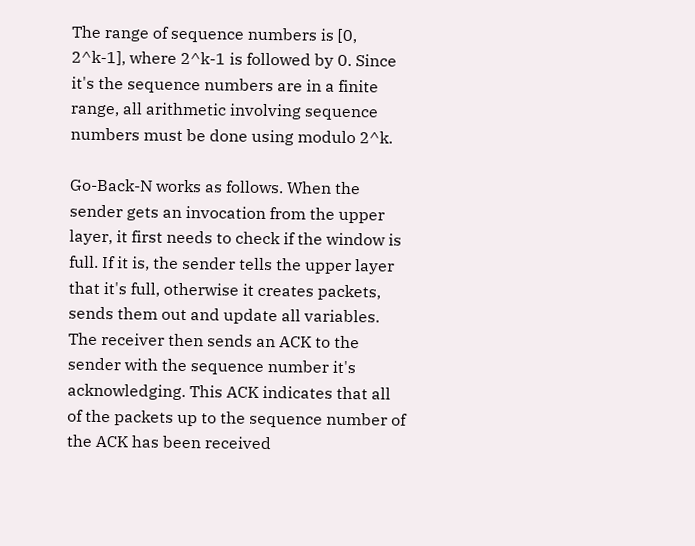The range of sequence numbers is [0, 2^k-1], where 2^k-1 is followed by 0. Since it's the sequence numbers are in a finite range, all arithmetic involving sequence numbers must be done using modulo 2^k.

Go-Back-N works as follows. When the sender gets an invocation from the upper layer, it first needs to check if the window is full. If it is, the sender tells the upper layer that it's full, otherwise it creates packets, sends them out and update all variables. The receiver then sends an ACK to the sender with the sequence number it's acknowledging. This ACK indicates that all of the packets up to the sequence number of the ACK has been received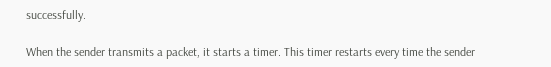successfully.

When the sender transmits a packet, it starts a timer. This timer restarts every time the sender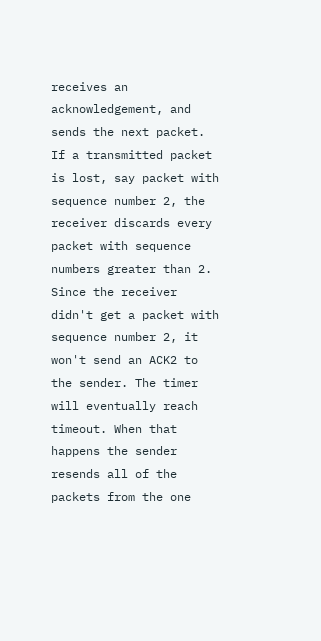receives an acknowledgement, and sends the next packet. If a transmitted packet is lost, say packet with sequence number 2, the receiver discards every packet with sequence numbers greater than 2. Since the receiver didn't get a packet with sequence number 2, it won't send an ACK2 to the sender. The timer will eventually reach timeout. When that happens the sender resends all of the packets from the one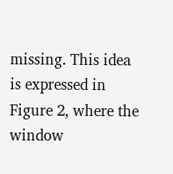missing. This idea is expressed in Figure 2, where the window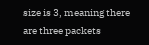size is 3, meaning there are three packets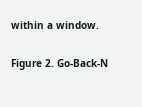within a window.

Figure 2. Go-Back-N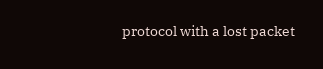protocol with a lost packet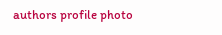authors profile photo